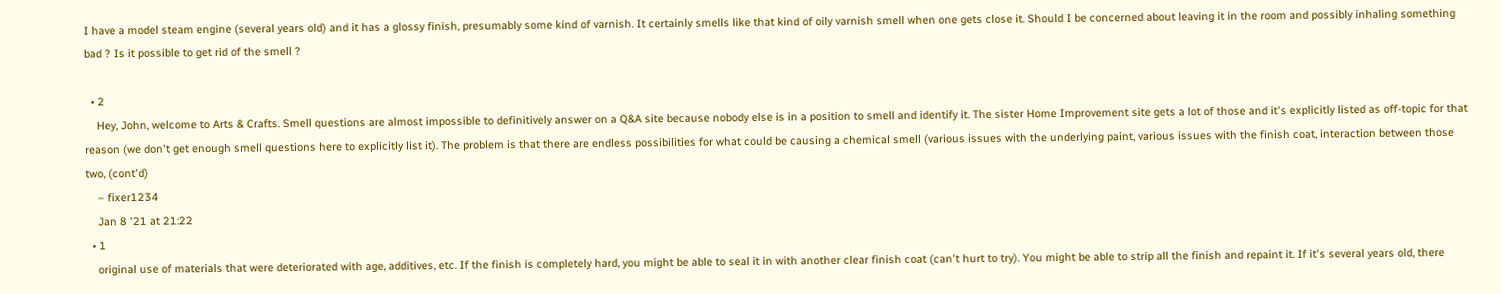I have a model steam engine (several years old) and it has a glossy finish, presumably some kind of varnish. It certainly smells like that kind of oily varnish smell when one gets close it. Should I be concerned about leaving it in the room and possibly inhaling something bad ? Is it possible to get rid of the smell ?

  • 2
    Hey, John, welcome to Arts & Crafts. Smell questions are almost impossible to definitively answer on a Q&A site because nobody else is in a position to smell and identify it. The sister Home Improvement site gets a lot of those and it's explicitly listed as off-topic for that reason (we don't get enough smell questions here to explicitly list it). The problem is that there are endless possibilities for what could be causing a chemical smell (various issues with the underlying paint, various issues with the finish coat, interaction between those two, (cont'd)
    – fixer1234
    Jan 8 '21 at 21:22
  • 1
    original use of materials that were deteriorated with age, additives, etc. If the finish is completely hard, you might be able to seal it in with another clear finish coat (can't hurt to try). You might be able to strip all the finish and repaint it. If it's several years old, there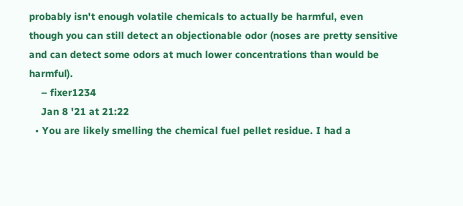probably isn't enough volatile chemicals to actually be harmful, even though you can still detect an objectionable odor (noses are pretty sensitive and can detect some odors at much lower concentrations than would be harmful).
    – fixer1234
    Jan 8 '21 at 21:22
  • You are likely smelling the chemical fuel pellet residue. I had a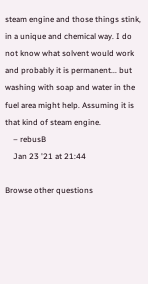steam engine and those things stink, in a unique and chemical way. I do not know what solvent would work and probably it is permanent... but washing with soap and water in the fuel area might help. Assuming it is that kind of steam engine.
    – rebusB
    Jan 23 '21 at 21:44

Browse other questions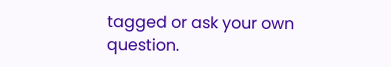tagged or ask your own question.